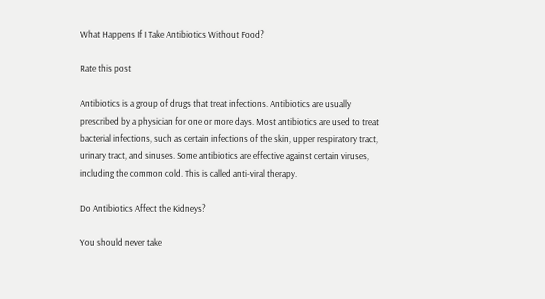What Happens If I Take Antibiotics Without Food?

Rate this post

Antibiotics is a group of drugs that treat infections. Antibiotics are usually prescribed by a physician for one or more days. Most antibiotics are used to treat bacterial infections, such as certain infections of the skin, upper respiratory tract, urinary tract, and sinuses. Some antibiotics are effective against certain viruses, including the common cold. This is called anti-viral therapy.

Do Antibiotics Affect the Kidneys?

You should never take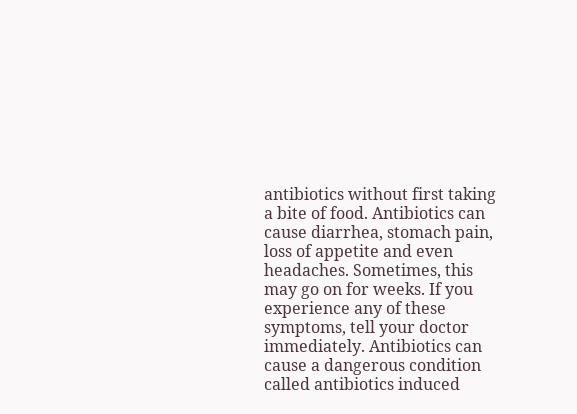antibiotics without first taking a bite of food. Antibiotics can cause diarrhea, stomach pain, loss of appetite and even headaches. Sometimes, this may go on for weeks. If you experience any of these symptoms, tell your doctor immediately. Antibiotics can cause a dangerous condition called antibiotics induced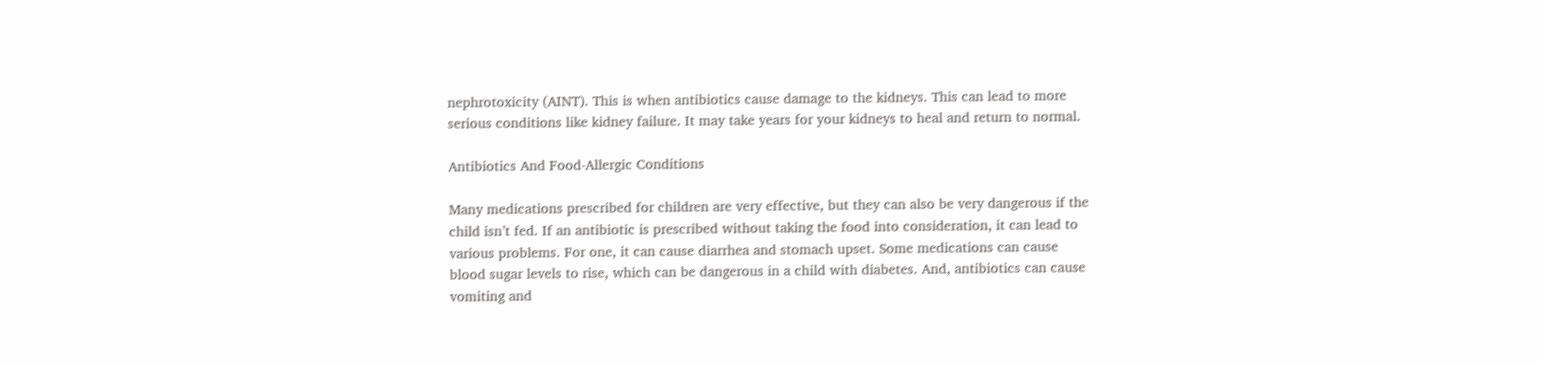nephrotoxicity (AINT). This is when antibiotics cause damage to the kidneys. This can lead to more serious conditions like kidney failure. It may take years for your kidneys to heal and return to normal.

Antibiotics And Food-Allergic Conditions

Many medications prescribed for children are very effective, but they can also be very dangerous if the child isn’t fed. If an antibiotic is prescribed without taking the food into consideration, it can lead to various problems. For one, it can cause diarrhea and stomach upset. Some medications can cause blood sugar levels to rise, which can be dangerous in a child with diabetes. And, antibiotics can cause vomiting and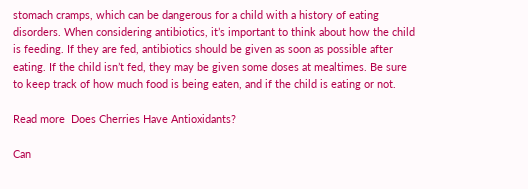stomach cramps, which can be dangerous for a child with a history of eating disorders. When considering antibiotics, it’s important to think about how the child is feeding. If they are fed, antibiotics should be given as soon as possible after eating. If the child isn’t fed, they may be given some doses at mealtimes. Be sure to keep track of how much food is being eaten, and if the child is eating or not.

Read more  Does Cherries Have Antioxidants?

Can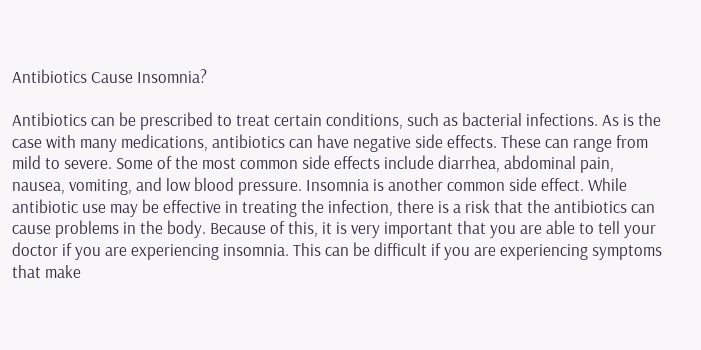Antibiotics Cause Insomnia?

Antibiotics can be prescribed to treat certain conditions, such as bacterial infections. As is the case with many medications, antibiotics can have negative side effects. These can range from mild to severe. Some of the most common side effects include diarrhea, abdominal pain, nausea, vomiting, and low blood pressure. Insomnia is another common side effect. While antibiotic use may be effective in treating the infection, there is a risk that the antibiotics can cause problems in the body. Because of this, it is very important that you are able to tell your doctor if you are experiencing insomnia. This can be difficult if you are experiencing symptoms that make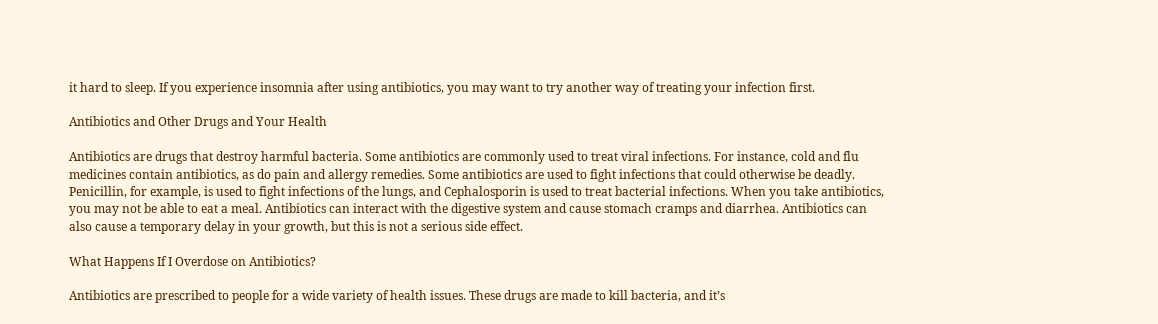it hard to sleep. If you experience insomnia after using antibiotics, you may want to try another way of treating your infection first.

Antibiotics and Other Drugs and Your Health

Antibiotics are drugs that destroy harmful bacteria. Some antibiotics are commonly used to treat viral infections. For instance, cold and flu medicines contain antibiotics, as do pain and allergy remedies. Some antibiotics are used to fight infections that could otherwise be deadly. Penicillin, for example, is used to fight infections of the lungs, and Cephalosporin is used to treat bacterial infections. When you take antibiotics, you may not be able to eat a meal. Antibiotics can interact with the digestive system and cause stomach cramps and diarrhea. Antibiotics can also cause a temporary delay in your growth, but this is not a serious side effect.

What Happens If I Overdose on Antibiotics?

Antibiotics are prescribed to people for a wide variety of health issues. These drugs are made to kill bacteria, and it’s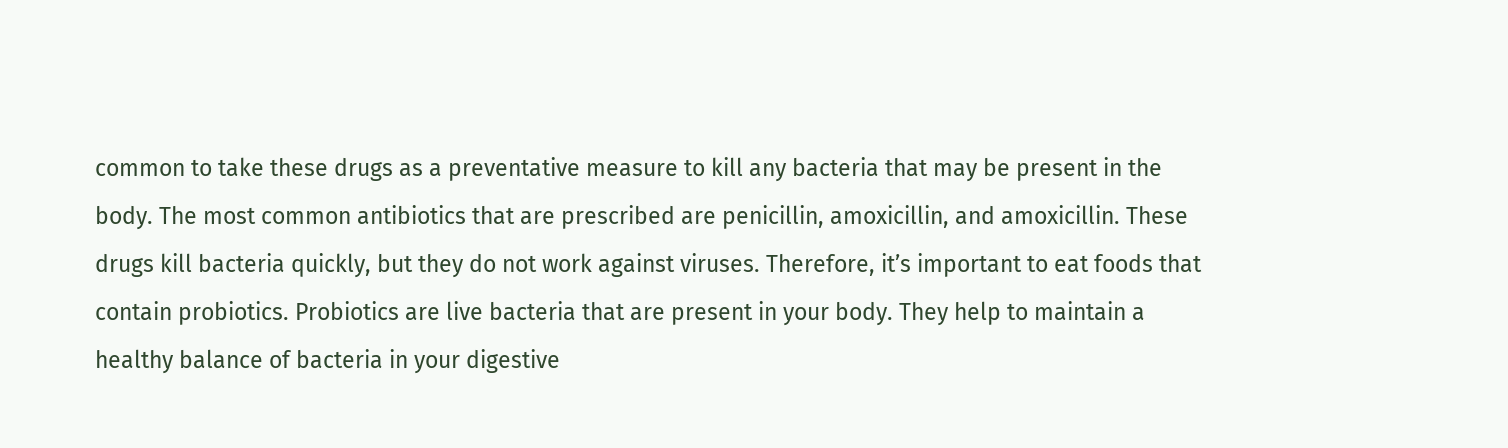common to take these drugs as a preventative measure to kill any bacteria that may be present in the body. The most common antibiotics that are prescribed are penicillin, amoxicillin, and amoxicillin. These drugs kill bacteria quickly, but they do not work against viruses. Therefore, it’s important to eat foods that contain probiotics. Probiotics are live bacteria that are present in your body. They help to maintain a healthy balance of bacteria in your digestive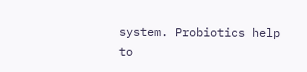system. Probiotics help to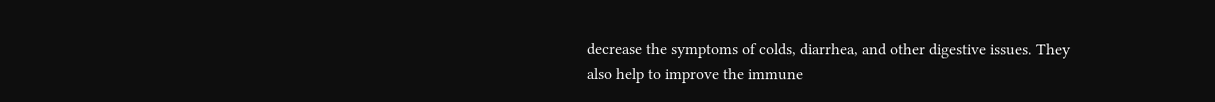decrease the symptoms of colds, diarrhea, and other digestive issues. They also help to improve the immune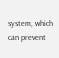system, which can prevent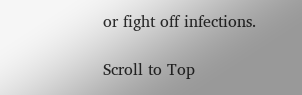or fight off infections.

Scroll to Top